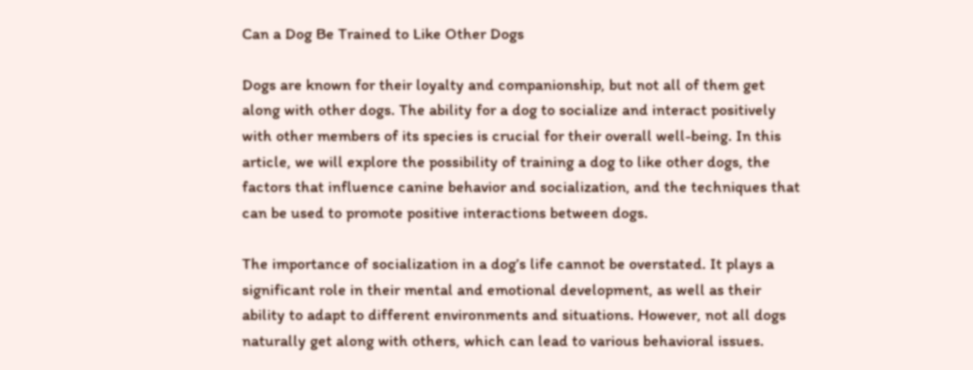Can a Dog Be Trained to Like Other Dogs

Dogs are known for their loyalty and companionship, but not all of them get along with other dogs. The ability for a dog to socialize and interact positively with other members of its species is crucial for their overall well-being. In this article, we will explore the possibility of training a dog to like other dogs, the factors that influence canine behavior and socialization, and the techniques that can be used to promote positive interactions between dogs.

The importance of socialization in a dog’s life cannot be overstated. It plays a significant role in their mental and emotional development, as well as their ability to adapt to different environments and situations. However, not all dogs naturally get along with others, which can lead to various behavioral issues.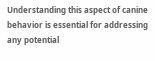Understanding this aspect of canine behavior is essential for addressing any potential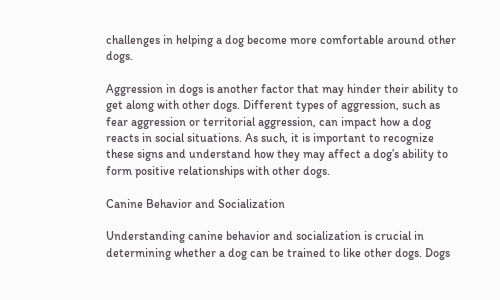challenges in helping a dog become more comfortable around other dogs.

Aggression in dogs is another factor that may hinder their ability to get along with other dogs. Different types of aggression, such as fear aggression or territorial aggression, can impact how a dog reacts in social situations. As such, it is important to recognize these signs and understand how they may affect a dog’s ability to form positive relationships with other dogs.

Canine Behavior and Socialization

Understanding canine behavior and socialization is crucial in determining whether a dog can be trained to like other dogs. Dogs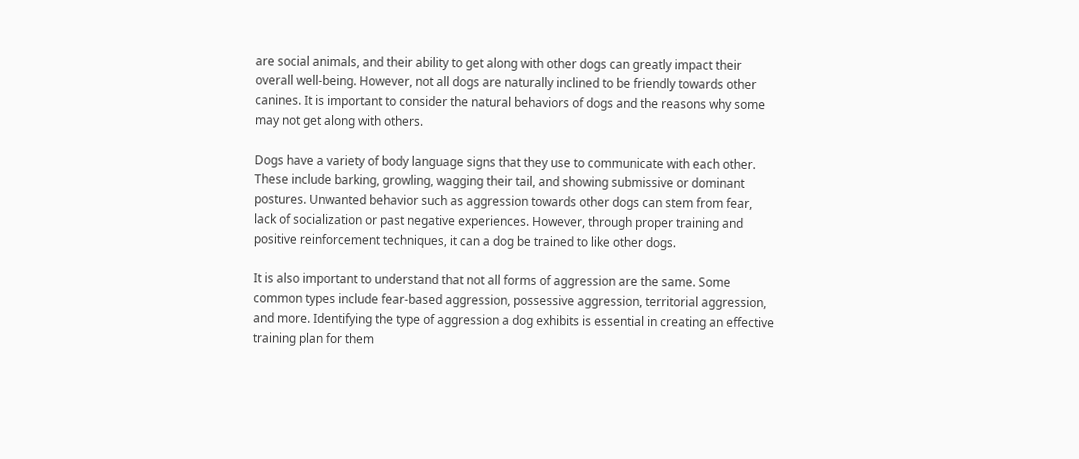are social animals, and their ability to get along with other dogs can greatly impact their overall well-being. However, not all dogs are naturally inclined to be friendly towards other canines. It is important to consider the natural behaviors of dogs and the reasons why some may not get along with others.

Dogs have a variety of body language signs that they use to communicate with each other. These include barking, growling, wagging their tail, and showing submissive or dominant postures. Unwanted behavior such as aggression towards other dogs can stem from fear, lack of socialization or past negative experiences. However, through proper training and positive reinforcement techniques, it can a dog be trained to like other dogs.

It is also important to understand that not all forms of aggression are the same. Some common types include fear-based aggression, possessive aggression, territorial aggression, and more. Identifying the type of aggression a dog exhibits is essential in creating an effective training plan for them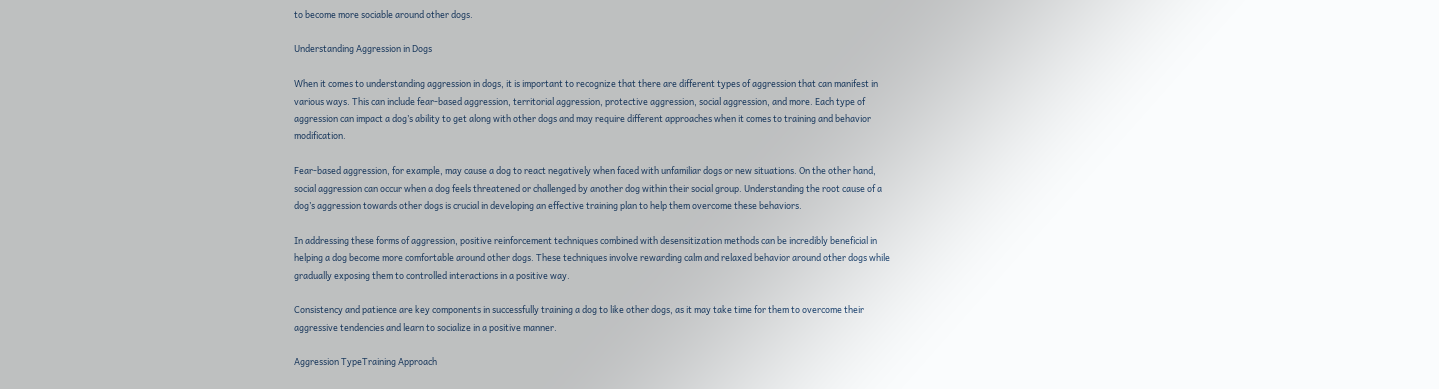to become more sociable around other dogs.

Understanding Aggression in Dogs

When it comes to understanding aggression in dogs, it is important to recognize that there are different types of aggression that can manifest in various ways. This can include fear-based aggression, territorial aggression, protective aggression, social aggression, and more. Each type of aggression can impact a dog’s ability to get along with other dogs and may require different approaches when it comes to training and behavior modification.

Fear-based aggression, for example, may cause a dog to react negatively when faced with unfamiliar dogs or new situations. On the other hand, social aggression can occur when a dog feels threatened or challenged by another dog within their social group. Understanding the root cause of a dog’s aggression towards other dogs is crucial in developing an effective training plan to help them overcome these behaviors.

In addressing these forms of aggression, positive reinforcement techniques combined with desensitization methods can be incredibly beneficial in helping a dog become more comfortable around other dogs. These techniques involve rewarding calm and relaxed behavior around other dogs while gradually exposing them to controlled interactions in a positive way.

Consistency and patience are key components in successfully training a dog to like other dogs, as it may take time for them to overcome their aggressive tendencies and learn to socialize in a positive manner.

Aggression TypeTraining Approach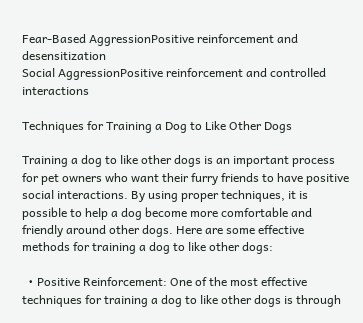Fear-Based AggressionPositive reinforcement and desensitization
Social AggressionPositive reinforcement and controlled interactions

Techniques for Training a Dog to Like Other Dogs

Training a dog to like other dogs is an important process for pet owners who want their furry friends to have positive social interactions. By using proper techniques, it is possible to help a dog become more comfortable and friendly around other dogs. Here are some effective methods for training a dog to like other dogs:

  • Positive Reinforcement: One of the most effective techniques for training a dog to like other dogs is through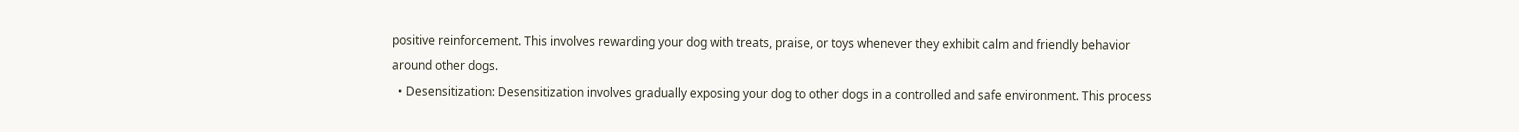positive reinforcement. This involves rewarding your dog with treats, praise, or toys whenever they exhibit calm and friendly behavior around other dogs.
  • Desensitization: Desensitization involves gradually exposing your dog to other dogs in a controlled and safe environment. This process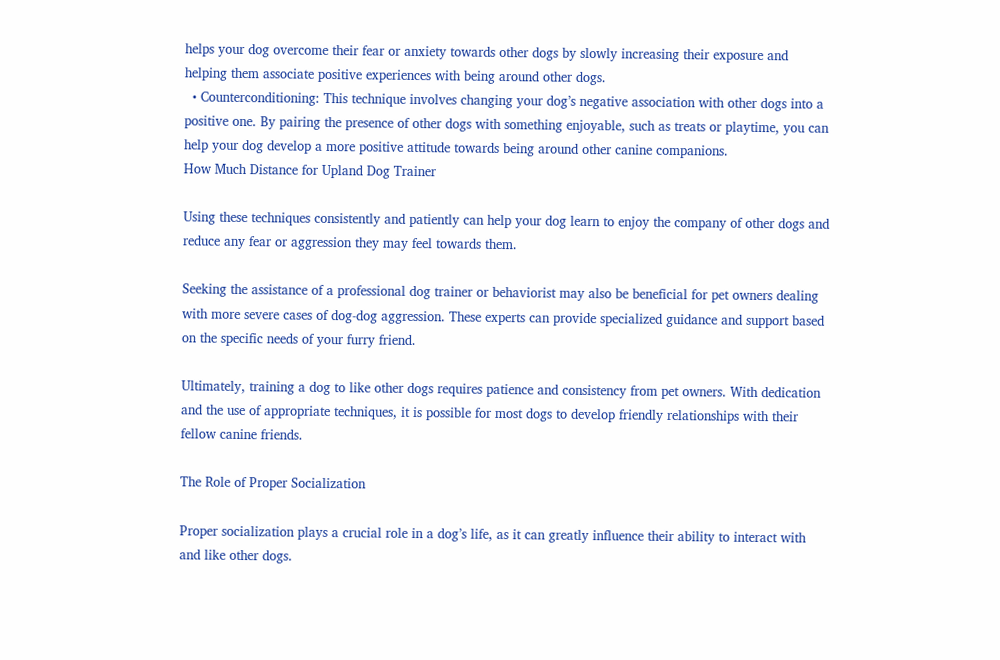helps your dog overcome their fear or anxiety towards other dogs by slowly increasing their exposure and helping them associate positive experiences with being around other dogs.
  • Counterconditioning: This technique involves changing your dog’s negative association with other dogs into a positive one. By pairing the presence of other dogs with something enjoyable, such as treats or playtime, you can help your dog develop a more positive attitude towards being around other canine companions.
How Much Distance for Upland Dog Trainer

Using these techniques consistently and patiently can help your dog learn to enjoy the company of other dogs and reduce any fear or aggression they may feel towards them.

Seeking the assistance of a professional dog trainer or behaviorist may also be beneficial for pet owners dealing with more severe cases of dog-dog aggression. These experts can provide specialized guidance and support based on the specific needs of your furry friend.

Ultimately, training a dog to like other dogs requires patience and consistency from pet owners. With dedication and the use of appropriate techniques, it is possible for most dogs to develop friendly relationships with their fellow canine friends.

The Role of Proper Socialization

Proper socialization plays a crucial role in a dog’s life, as it can greatly influence their ability to interact with and like other dogs.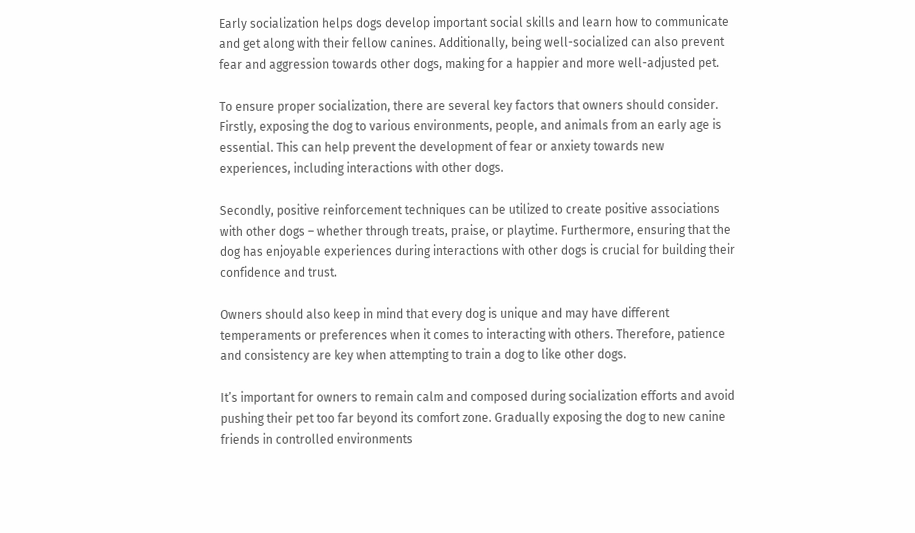Early socialization helps dogs develop important social skills and learn how to communicate and get along with their fellow canines. Additionally, being well-socialized can also prevent fear and aggression towards other dogs, making for a happier and more well-adjusted pet.

To ensure proper socialization, there are several key factors that owners should consider. Firstly, exposing the dog to various environments, people, and animals from an early age is essential. This can help prevent the development of fear or anxiety towards new experiences, including interactions with other dogs.

Secondly, positive reinforcement techniques can be utilized to create positive associations with other dogs – whether through treats, praise, or playtime. Furthermore, ensuring that the dog has enjoyable experiences during interactions with other dogs is crucial for building their confidence and trust.

Owners should also keep in mind that every dog is unique and may have different temperaments or preferences when it comes to interacting with others. Therefore, patience and consistency are key when attempting to train a dog to like other dogs.

It’s important for owners to remain calm and composed during socialization efforts and avoid pushing their pet too far beyond its comfort zone. Gradually exposing the dog to new canine friends in controlled environments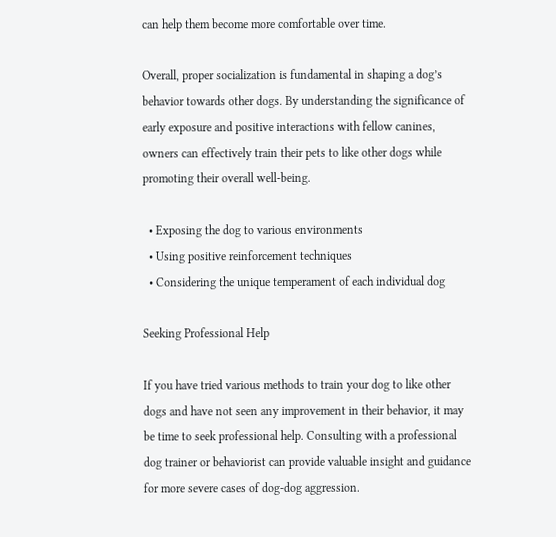can help them become more comfortable over time.

Overall, proper socialization is fundamental in shaping a dog’s behavior towards other dogs. By understanding the significance of early exposure and positive interactions with fellow canines, owners can effectively train their pets to like other dogs while promoting their overall well-being.

  • Exposing the dog to various environments
  • Using positive reinforcement techniques
  • Considering the unique temperament of each individual dog

Seeking Professional Help

If you have tried various methods to train your dog to like other dogs and have not seen any improvement in their behavior, it may be time to seek professional help. Consulting with a professional dog trainer or behaviorist can provide valuable insight and guidance for more severe cases of dog-dog aggression.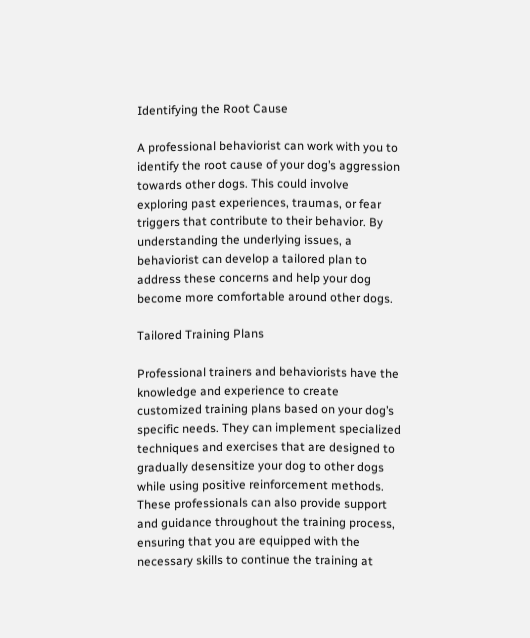Identifying the Root Cause

A professional behaviorist can work with you to identify the root cause of your dog’s aggression towards other dogs. This could involve exploring past experiences, traumas, or fear triggers that contribute to their behavior. By understanding the underlying issues, a behaviorist can develop a tailored plan to address these concerns and help your dog become more comfortable around other dogs.

Tailored Training Plans

Professional trainers and behaviorists have the knowledge and experience to create customized training plans based on your dog’s specific needs. They can implement specialized techniques and exercises that are designed to gradually desensitize your dog to other dogs while using positive reinforcement methods. These professionals can also provide support and guidance throughout the training process, ensuring that you are equipped with the necessary skills to continue the training at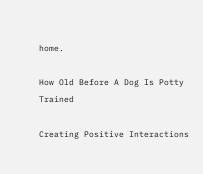home.

How Old Before A Dog Is Potty Trained

Creating Positive Interactions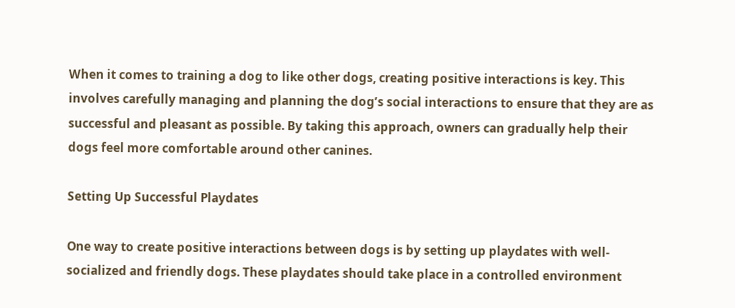When it comes to training a dog to like other dogs, creating positive interactions is key. This involves carefully managing and planning the dog’s social interactions to ensure that they are as successful and pleasant as possible. By taking this approach, owners can gradually help their dogs feel more comfortable around other canines.

Setting Up Successful Playdates

One way to create positive interactions between dogs is by setting up playdates with well-socialized and friendly dogs. These playdates should take place in a controlled environment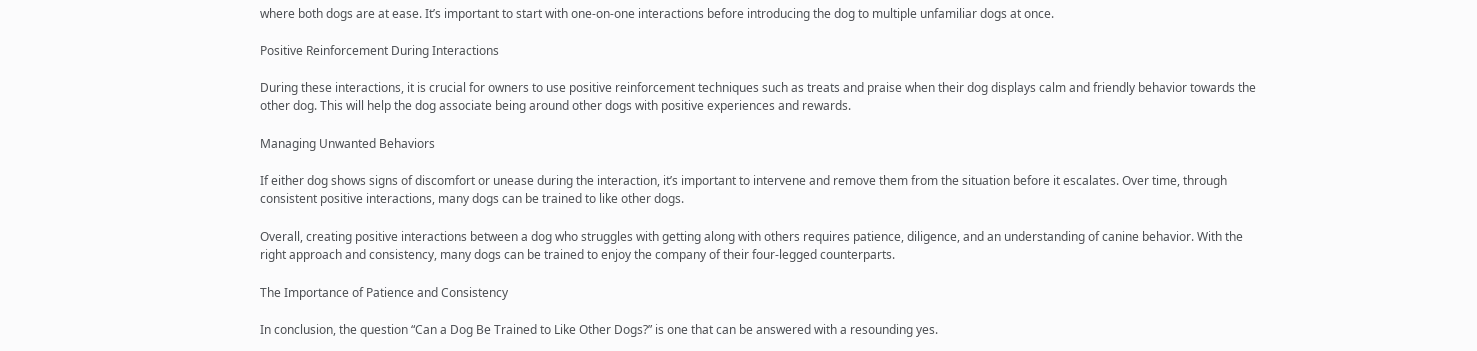where both dogs are at ease. It’s important to start with one-on-one interactions before introducing the dog to multiple unfamiliar dogs at once.

Positive Reinforcement During Interactions

During these interactions, it is crucial for owners to use positive reinforcement techniques such as treats and praise when their dog displays calm and friendly behavior towards the other dog. This will help the dog associate being around other dogs with positive experiences and rewards.

Managing Unwanted Behaviors

If either dog shows signs of discomfort or unease during the interaction, it’s important to intervene and remove them from the situation before it escalates. Over time, through consistent positive interactions, many dogs can be trained to like other dogs.

Overall, creating positive interactions between a dog who struggles with getting along with others requires patience, diligence, and an understanding of canine behavior. With the right approach and consistency, many dogs can be trained to enjoy the company of their four-legged counterparts.

The Importance of Patience and Consistency

In conclusion, the question “Can a Dog Be Trained to Like Other Dogs?” is one that can be answered with a resounding yes.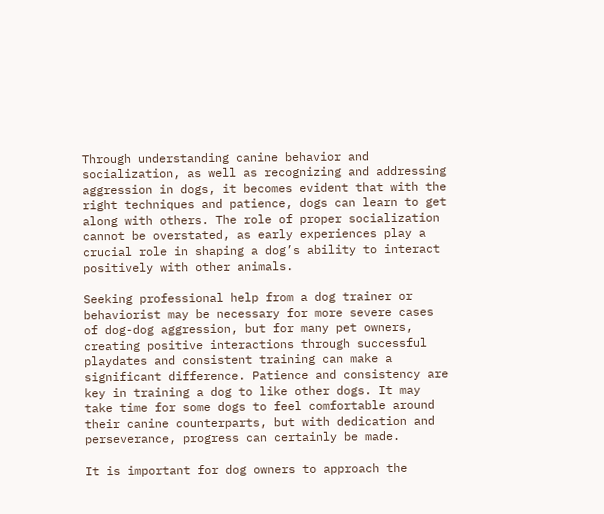Through understanding canine behavior and socialization, as well as recognizing and addressing aggression in dogs, it becomes evident that with the right techniques and patience, dogs can learn to get along with others. The role of proper socialization cannot be overstated, as early experiences play a crucial role in shaping a dog’s ability to interact positively with other animals.

Seeking professional help from a dog trainer or behaviorist may be necessary for more severe cases of dog-dog aggression, but for many pet owners, creating positive interactions through successful playdates and consistent training can make a significant difference. Patience and consistency are key in training a dog to like other dogs. It may take time for some dogs to feel comfortable around their canine counterparts, but with dedication and perseverance, progress can certainly be made.

It is important for dog owners to approach the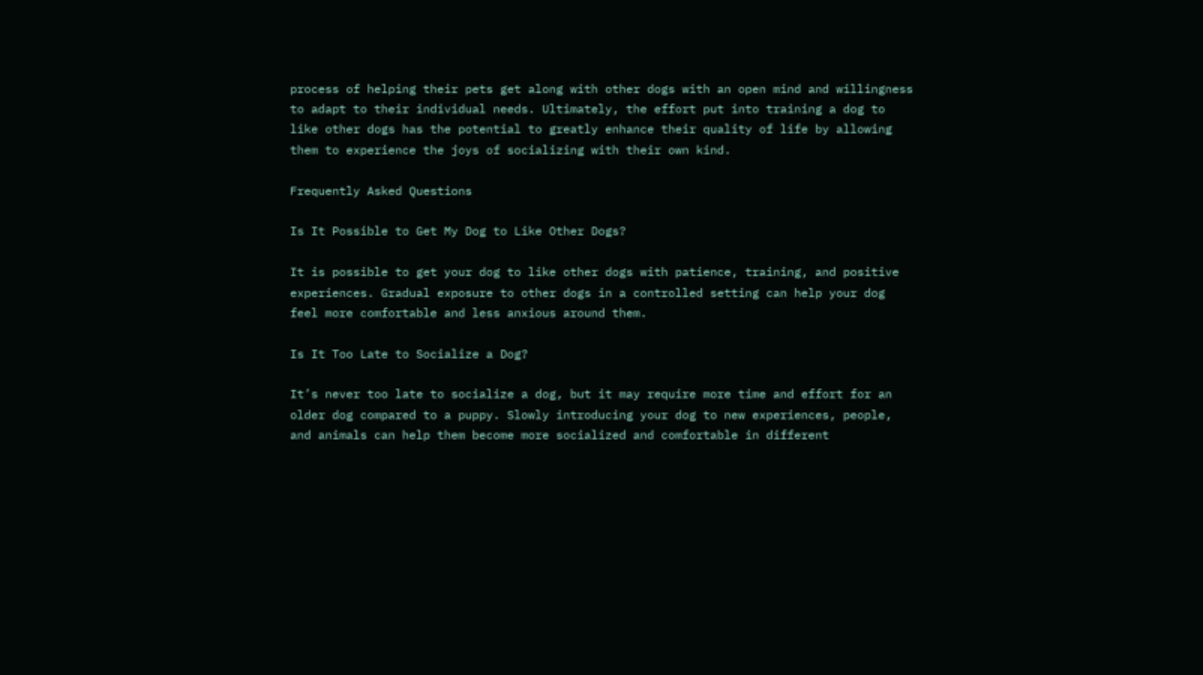process of helping their pets get along with other dogs with an open mind and willingness to adapt to their individual needs. Ultimately, the effort put into training a dog to like other dogs has the potential to greatly enhance their quality of life by allowing them to experience the joys of socializing with their own kind.

Frequently Asked Questions

Is It Possible to Get My Dog to Like Other Dogs?

It is possible to get your dog to like other dogs with patience, training, and positive experiences. Gradual exposure to other dogs in a controlled setting can help your dog feel more comfortable and less anxious around them.

Is It Too Late to Socialize a Dog?

It’s never too late to socialize a dog, but it may require more time and effort for an older dog compared to a puppy. Slowly introducing your dog to new experiences, people, and animals can help them become more socialized and comfortable in different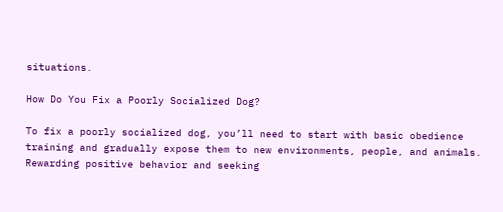situations.

How Do You Fix a Poorly Socialized Dog?

To fix a poorly socialized dog, you’ll need to start with basic obedience training and gradually expose them to new environments, people, and animals. Rewarding positive behavior and seeking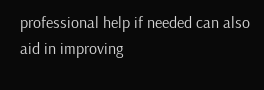professional help if needed can also aid in improving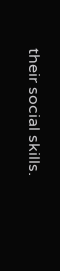their social skills.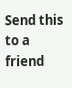Send this to a friend